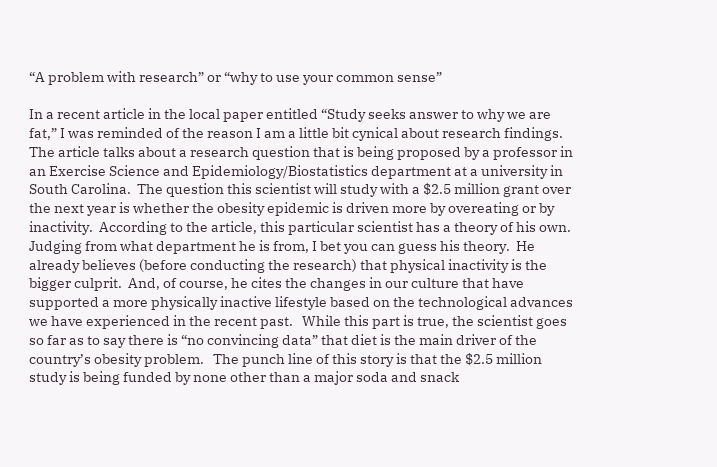“A problem with research” or “why to use your common sense”

In a recent article in the local paper entitled “Study seeks answer to why we are fat,” I was reminded of the reason I am a little bit cynical about research findings.  The article talks about a research question that is being proposed by a professor in an Exercise Science and Epidemiology/Biostatistics department at a university in South Carolina.  The question this scientist will study with a $2.5 million grant over the next year is whether the obesity epidemic is driven more by overeating or by inactivity.  According to the article, this particular scientist has a theory of his own.  Judging from what department he is from, I bet you can guess his theory.  He already believes (before conducting the research) that physical inactivity is the bigger culprit.  And, of course, he cites the changes in our culture that have supported a more physically inactive lifestyle based on the technological advances we have experienced in the recent past.   While this part is true, the scientist goes so far as to say there is “no convincing data” that diet is the main driver of the country’s obesity problem.   The punch line of this story is that the $2.5 million study is being funded by none other than a major soda and snack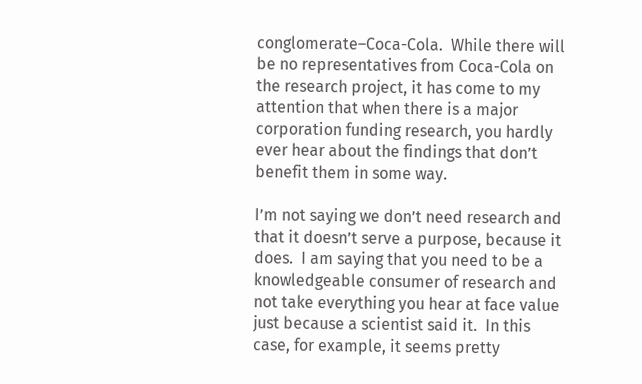conglomerate–Coca-Cola.  While there will be no representatives from Coca-Cola on the research project, it has come to my attention that when there is a major corporation funding research, you hardly ever hear about the findings that don’t benefit them in some way.

I’m not saying we don’t need research and that it doesn’t serve a purpose, because it does.  I am saying that you need to be a knowledgeable consumer of research and not take everything you hear at face value just because a scientist said it.  In this case, for example, it seems pretty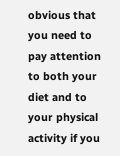obvious that you need to pay attention to both your diet and to your physical activity if you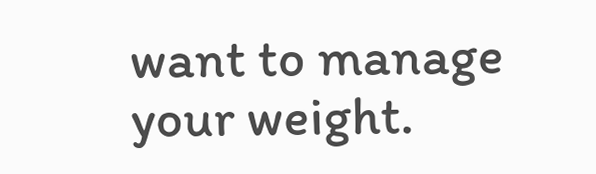want to manage your weight.